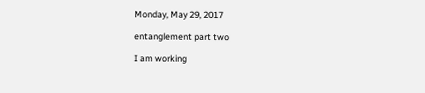Monday, May 29, 2017

entanglement part two

I am working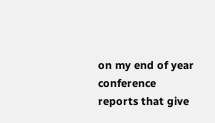on my end of year conference reports that give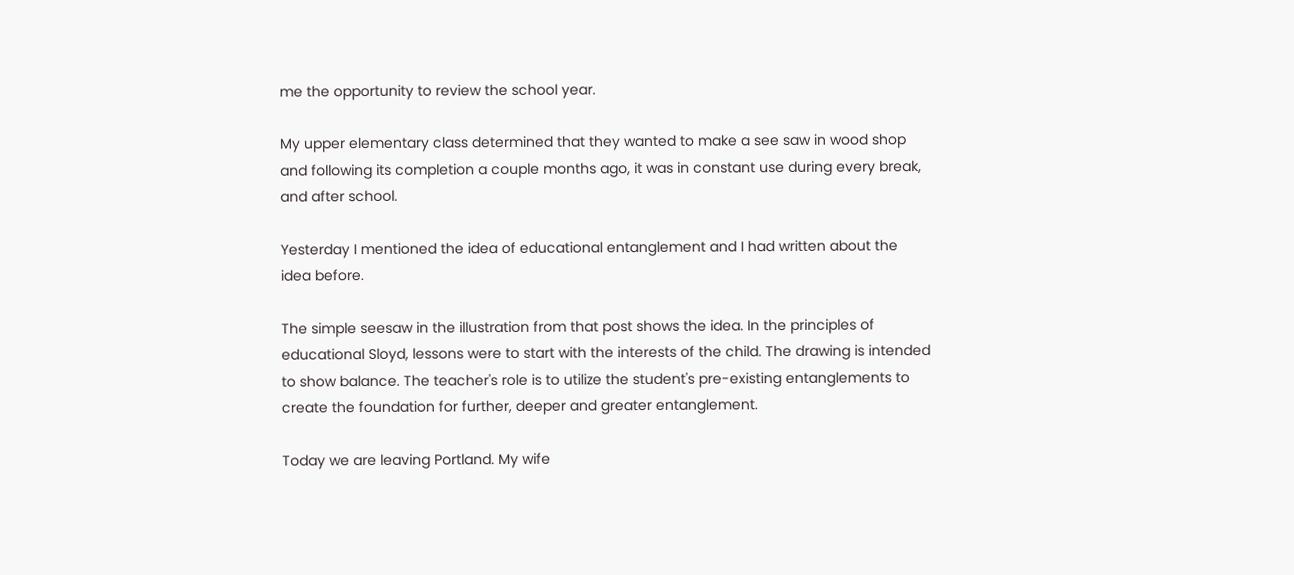me the opportunity to review the school year.

My upper elementary class determined that they wanted to make a see saw in wood shop and following its completion a couple months ago, it was in constant use during every break, and after school.

Yesterday I mentioned the idea of educational entanglement and I had written about the idea before.

The simple seesaw in the illustration from that post shows the idea. In the principles of educational Sloyd, lessons were to start with the interests of the child. The drawing is intended to show balance. The teacher's role is to utilize the student's pre-existing entanglements to create the foundation for further, deeper and greater entanglement.

Today we are leaving Portland. My wife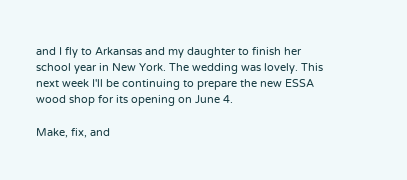and I fly to Arkansas and my daughter to finish her school year in New York. The wedding was lovely. This next week I'll be continuing to prepare the new ESSA wood shop for its opening on June 4.

Make, fix, and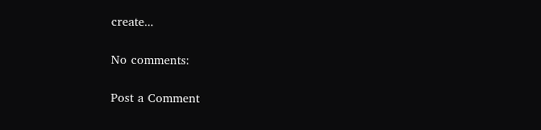create...

No comments:

Post a Comment